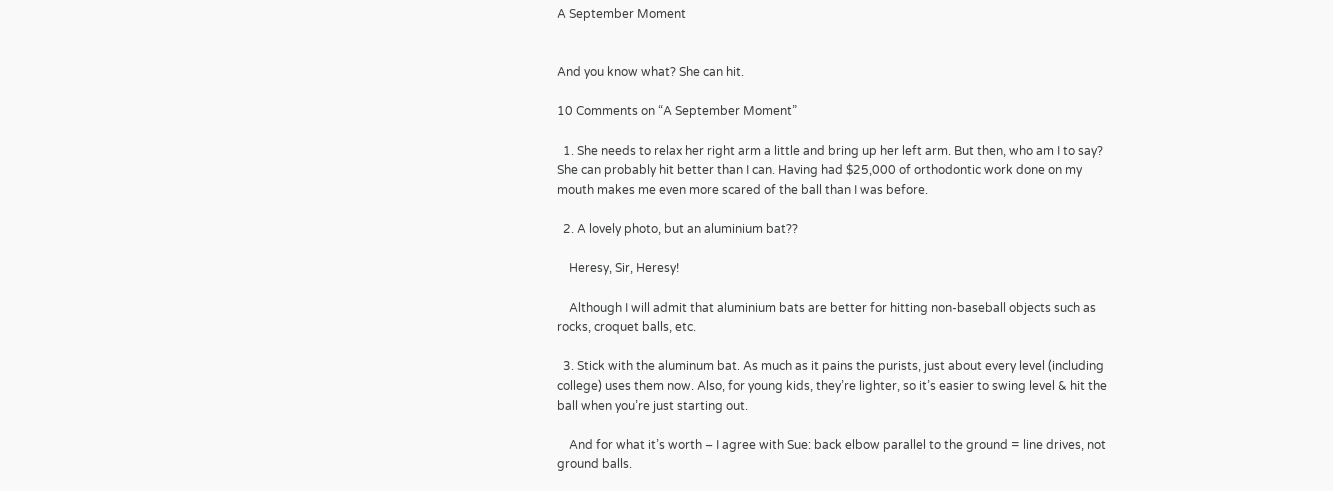A September Moment


And you know what? She can hit.

10 Comments on “A September Moment”

  1. She needs to relax her right arm a little and bring up her left arm. But then, who am I to say? She can probably hit better than I can. Having had $25,000 of orthodontic work done on my mouth makes me even more scared of the ball than I was before.

  2. A lovely photo, but an aluminium bat??

    Heresy, Sir, Heresy!

    Although I will admit that aluminium bats are better for hitting non-baseball objects such as rocks, croquet balls, etc.

  3. Stick with the aluminum bat. As much as it pains the purists, just about every level (including college) uses them now. Also, for young kids, they’re lighter, so it’s easier to swing level & hit the ball when you’re just starting out.

    And for what it’s worth – I agree with Sue: back elbow parallel to the ground = line drives, not ground balls.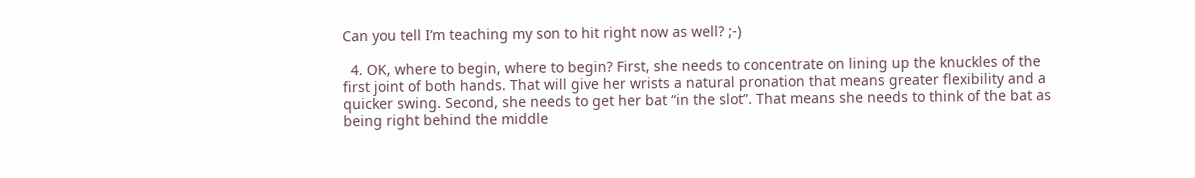Can you tell I’m teaching my son to hit right now as well? ;-)

  4. OK, where to begin, where to begin? First, she needs to concentrate on lining up the knuckles of the first joint of both hands. That will give her wrists a natural pronation that means greater flexibility and a quicker swing. Second, she needs to get her bat “in the slot”. That means she needs to think of the bat as being right behind the middle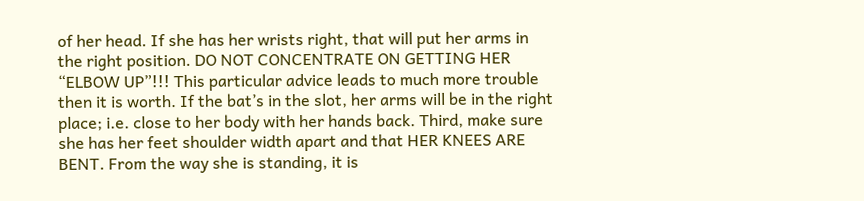of her head. If she has her wrists right, that will put her arms in the right position. DO NOT CONCENTRATE ON GETTING HER “ELBOW UP”!!! This particular advice leads to much more trouble then it is worth. If the bat’s in the slot, her arms will be in the right place; i.e. close to her body with her hands back. Third, make sure she has her feet shoulder width apart and that HER KNEES ARE BENT. From the way she is standing, it is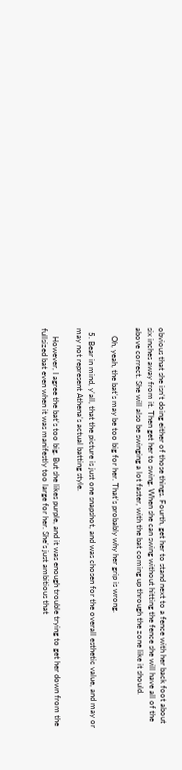obvious that she isn’t doing either of those things. Fourth, get her to stand next to a fence with her back foot about six inches away from it. Then get her to swing. When she can swing without hitting the fence she will have all of the above correct. She will also be swinging a lot faster, with the bat coming up through the zone like it should.

    Oh, yeah, the bat’s may be too big for her. That’s probably why her grip is wrong.

  5. Bear in mind, y’all, that the picture is just one snapshot, and was chosen for the overall esthetic value, and may or may not represent Athena’s actual batting style.

    However, I agree the bat’s too big. But she likes purple, and it was enough trouble trying to get her down from the fullsized bat even when it was manifestly too large for her. She’s just ambitious that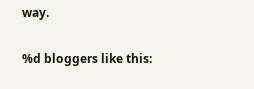way.

%d bloggers like this: